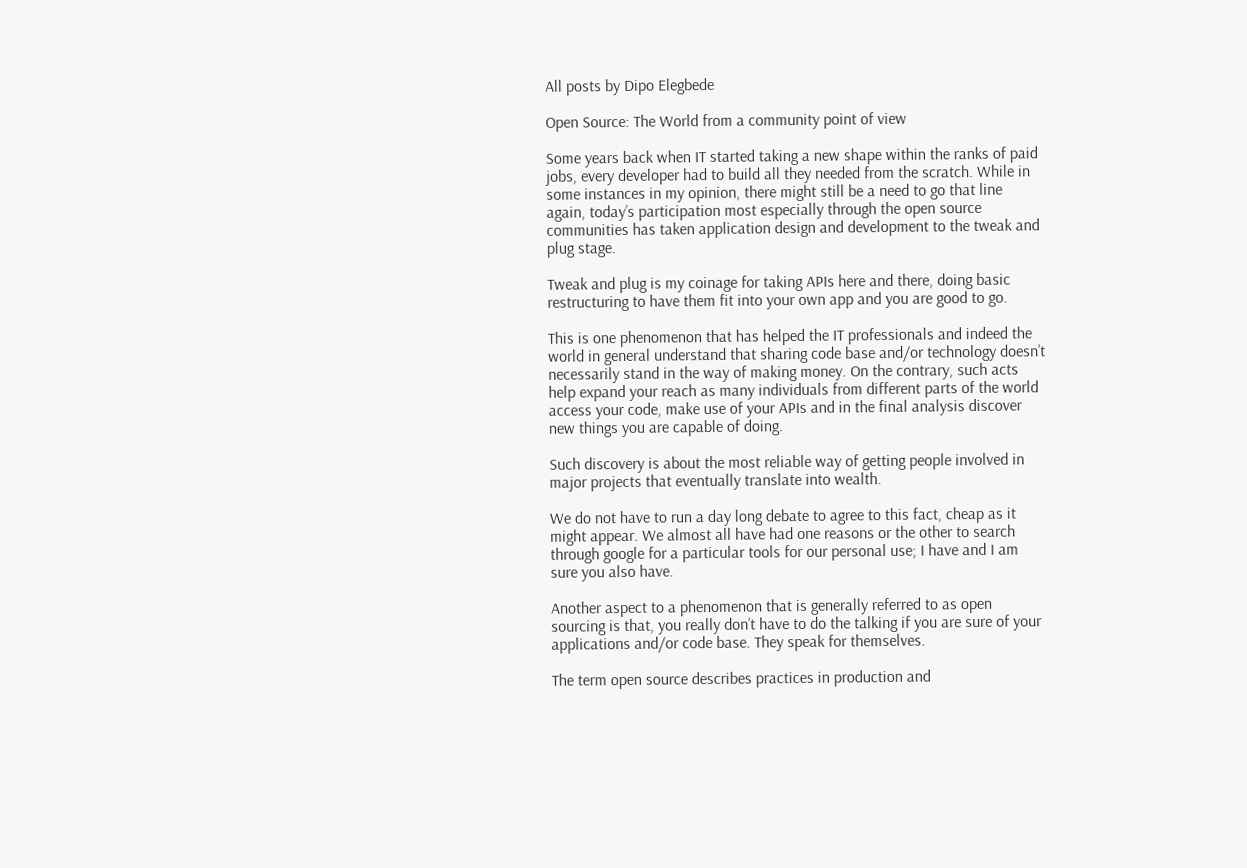All posts by Dipo Elegbede

Open Source: The World from a community point of view

Some years back when IT started taking a new shape within the ranks of paid jobs, every developer had to build all they needed from the scratch. While in some instances in my opinion, there might still be a need to go that line again, today’s participation most especially through the open source communities has taken application design and development to the tweak and plug stage.

Tweak and plug is my coinage for taking APIs here and there, doing basic restructuring to have them fit into your own app and you are good to go.

This is one phenomenon that has helped the IT professionals and indeed the world in general understand that sharing code base and/or technology doesn’t necessarily stand in the way of making money. On the contrary, such acts help expand your reach as many individuals from different parts of the world access your code, make use of your APIs and in the final analysis discover new things you are capable of doing.

Such discovery is about the most reliable way of getting people involved in major projects that eventually translate into wealth.

We do not have to run a day long debate to agree to this fact, cheap as it might appear. We almost all have had one reasons or the other to search through google for a particular tools for our personal use; I have and I am sure you also have.

Another aspect to a phenomenon that is generally referred to as open sourcing is that, you really don’t have to do the talking if you are sure of your applications and/or code base. They speak for themselves.

The term open source describes practices in production and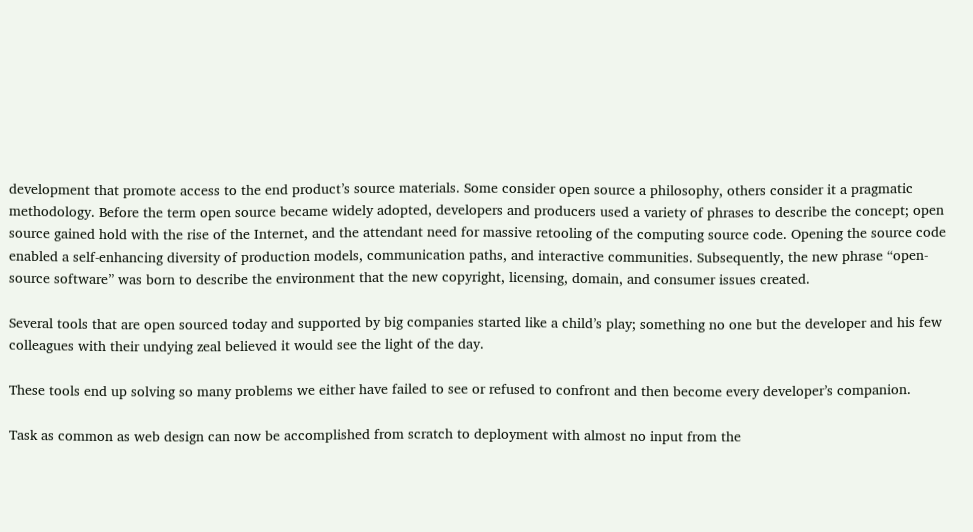development that promote access to the end product’s source materials. Some consider open source a philosophy, others consider it a pragmatic methodology. Before the term open source became widely adopted, developers and producers used a variety of phrases to describe the concept; open source gained hold with the rise of the Internet, and the attendant need for massive retooling of the computing source code. Opening the source code enabled a self-enhancing diversity of production models, communication paths, and interactive communities. Subsequently, the new phrase “open-source software” was born to describe the environment that the new copyright, licensing, domain, and consumer issues created.

Several tools that are open sourced today and supported by big companies started like a child’s play; something no one but the developer and his few colleagues with their undying zeal believed it would see the light of the day.

These tools end up solving so many problems we either have failed to see or refused to confront and then become every developer’s companion.

Task as common as web design can now be accomplished from scratch to deployment with almost no input from the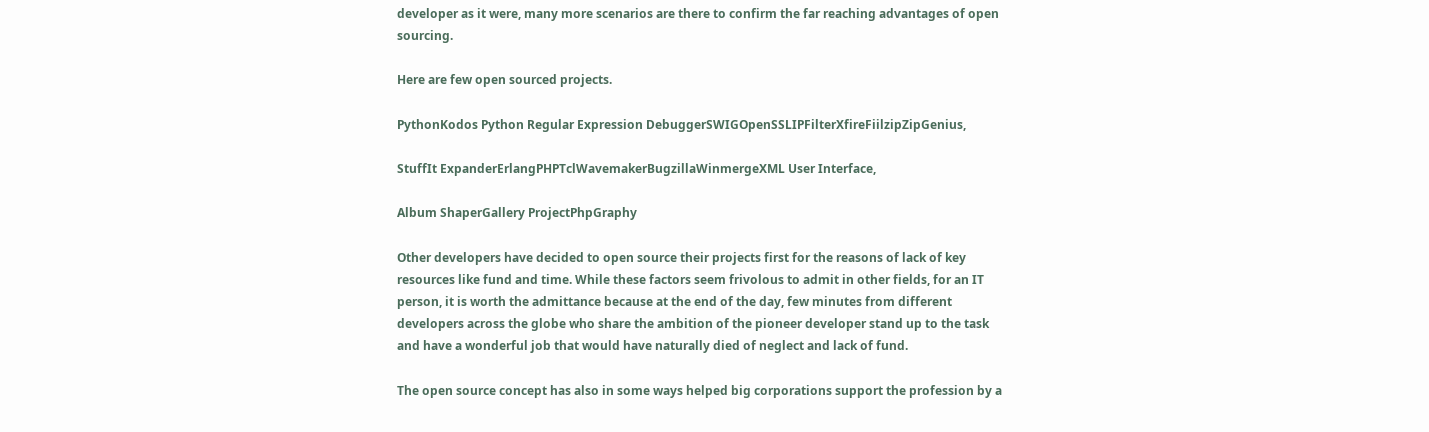developer as it were, many more scenarios are there to confirm the far reaching advantages of open sourcing.

Here are few open sourced projects.

PythonKodos Python Regular Expression DebuggerSWIGOpenSSLIPFilterXfireFiilzipZipGenius,

StuffIt ExpanderErlangPHPTclWavemakerBugzillaWinmergeXML User Interface,

Album ShaperGallery ProjectPhpGraphy

Other developers have decided to open source their projects first for the reasons of lack of key resources like fund and time. While these factors seem frivolous to admit in other fields, for an IT person, it is worth the admittance because at the end of the day, few minutes from different developers across the globe who share the ambition of the pioneer developer stand up to the task and have a wonderful job that would have naturally died of neglect and lack of fund.

The open source concept has also in some ways helped big corporations support the profession by a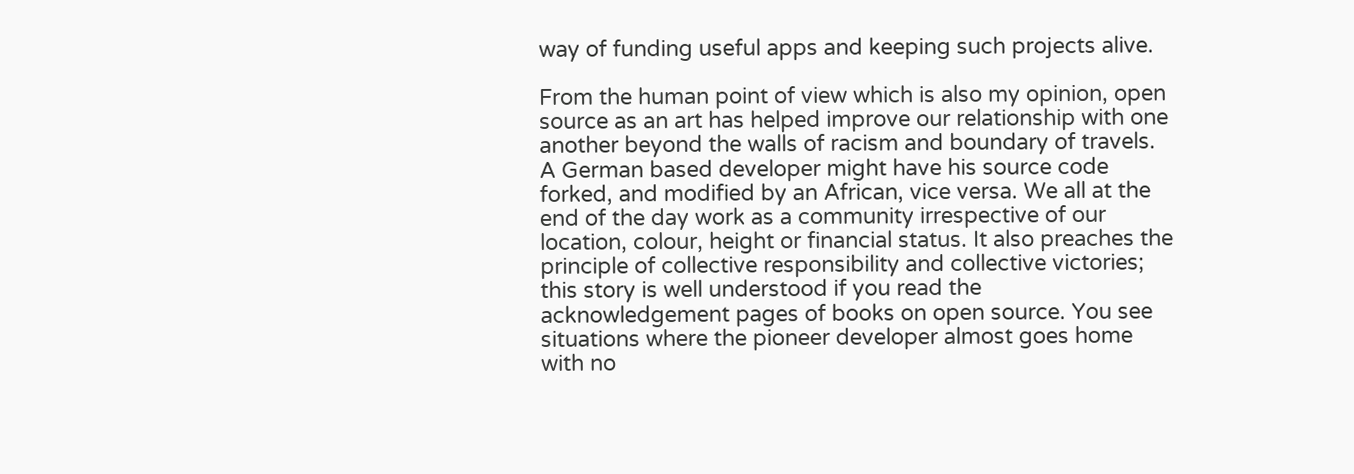way of funding useful apps and keeping such projects alive.

From the human point of view which is also my opinion, open source as an art has helped improve our relationship with one another beyond the walls of racism and boundary of travels. A German based developer might have his source code forked, and modified by an African, vice versa. We all at the end of the day work as a community irrespective of our location, colour, height or financial status. It also preaches the principle of collective responsibility and collective victories; this story is well understood if you read the acknowledgement pages of books on open source. You see situations where the pioneer developer almost goes home with no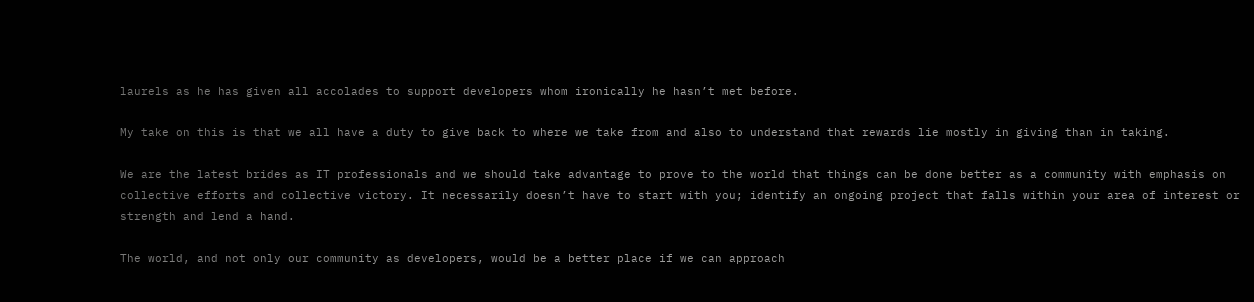laurels as he has given all accolades to support developers whom ironically he hasn’t met before.

My take on this is that we all have a duty to give back to where we take from and also to understand that rewards lie mostly in giving than in taking.

We are the latest brides as IT professionals and we should take advantage to prove to the world that things can be done better as a community with emphasis on collective efforts and collective victory. It necessarily doesn’t have to start with you; identify an ongoing project that falls within your area of interest or strength and lend a hand.

The world, and not only our community as developers, would be a better place if we can approach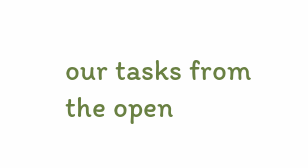our tasks from the open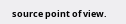source point of view.